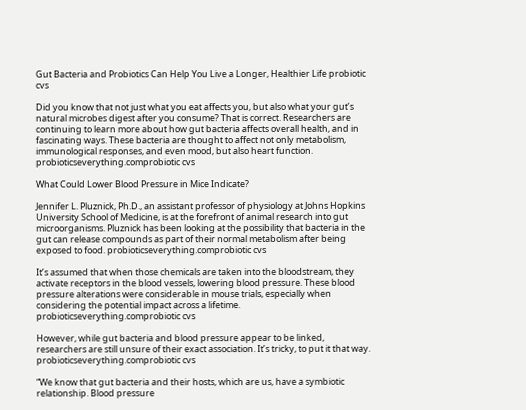Gut Bacteria and Probiotics Can Help You Live a Longer, Healthier Life probiotic cvs

Did you know that not just what you eat affects you, but also what your gut’s natural microbes digest after you consume? That is correct. Researchers are continuing to learn more about how gut bacteria affects overall health, and in fascinating ways. These bacteria are thought to affect not only metabolism, immunological responses, and even mood, but also heart function. probioticseverything.comprobiotic cvs

What Could Lower Blood Pressure in Mice Indicate?

Jennifer L. Pluznick, Ph.D., an assistant professor of physiology at Johns Hopkins University School of Medicine, is at the forefront of animal research into gut microorganisms. Pluznick has been looking at the possibility that bacteria in the gut can release compounds as part of their normal metabolism after being exposed to food. probioticseverything.comprobiotic cvs

It’s assumed that when those chemicals are taken into the bloodstream, they activate receptors in the blood vessels, lowering blood pressure. These blood pressure alterations were considerable in mouse trials, especially when considering the potential impact across a lifetime. probioticseverything.comprobiotic cvs

However, while gut bacteria and blood pressure appear to be linked, researchers are still unsure of their exact association. It’s tricky, to put it that way. probioticseverything.comprobiotic cvs

“We know that gut bacteria and their hosts, which are us, have a symbiotic relationship. Blood pressure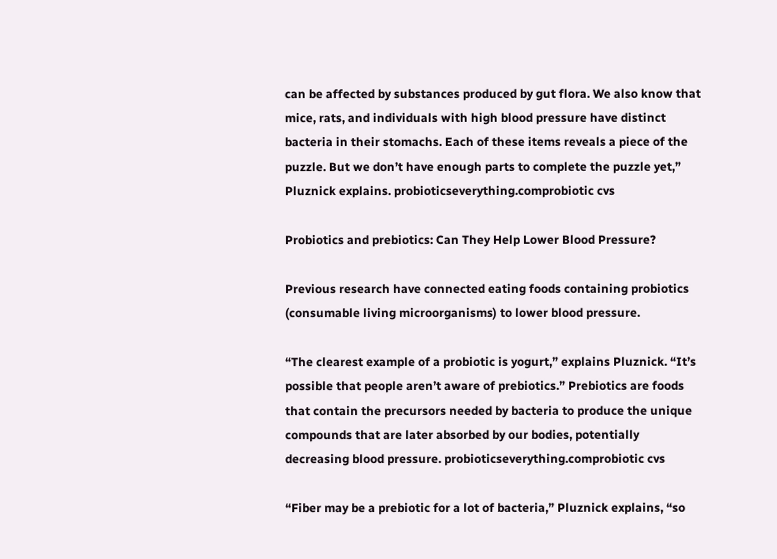can be affected by substances produced by gut flora. We also know that mice, rats, and individuals with high blood pressure have distinct bacteria in their stomachs. Each of these items reveals a piece of the puzzle. But we don’t have enough parts to complete the puzzle yet,” Pluznick explains. probioticseverything.comprobiotic cvs

Probiotics and prebiotics: Can They Help Lower Blood Pressure?

Previous research have connected eating foods containing probiotics (consumable living microorganisms) to lower blood pressure.

“The clearest example of a probiotic is yogurt,” explains Pluznick. “It’s possible that people aren’t aware of prebiotics.” Prebiotics are foods that contain the precursors needed by bacteria to produce the unique compounds that are later absorbed by our bodies, potentially decreasing blood pressure. probioticseverything.comprobiotic cvs

“Fiber may be a prebiotic for a lot of bacteria,” Pluznick explains, “so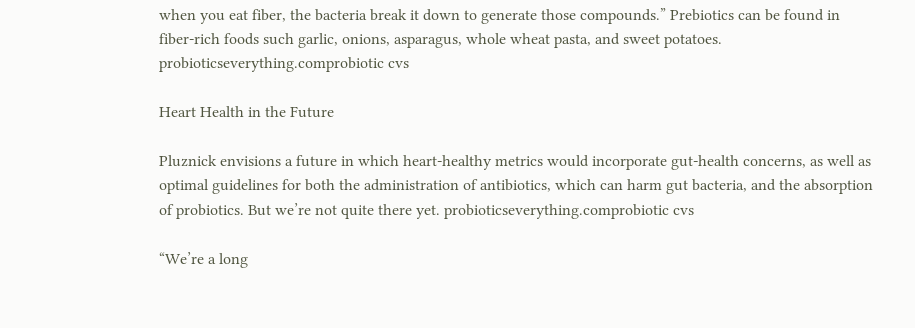when you eat fiber, the bacteria break it down to generate those compounds.” Prebiotics can be found in fiber-rich foods such garlic, onions, asparagus, whole wheat pasta, and sweet potatoes. probioticseverything.comprobiotic cvs

Heart Health in the Future

Pluznick envisions a future in which heart-healthy metrics would incorporate gut-health concerns, as well as optimal guidelines for both the administration of antibiotics, which can harm gut bacteria, and the absorption of probiotics. But we’re not quite there yet. probioticseverything.comprobiotic cvs

“We’re a long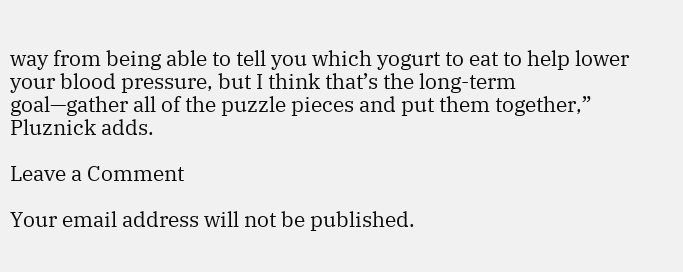way from being able to tell you which yogurt to eat to help lower your blood pressure, but I think that’s the long-term goal—gather all of the puzzle pieces and put them together,” Pluznick adds.

Leave a Comment

Your email address will not be published.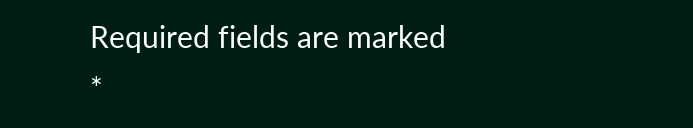Required fields are marked *